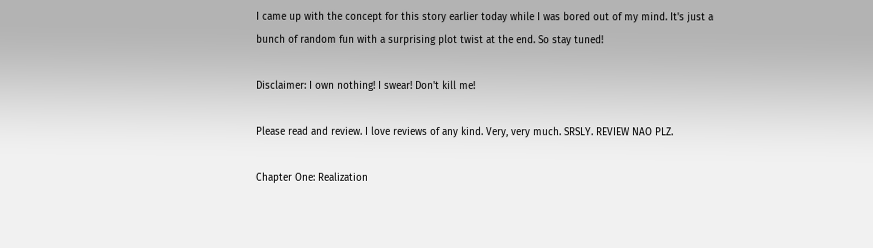I came up with the concept for this story earlier today while I was bored out of my mind. It's just a bunch of random fun with a surprising plot twist at the end. So stay tuned!

Disclaimer: I own nothing! I swear! Don't kill me!

Please read and review. I love reviews of any kind. Very, very much. SRSLY. REVIEW NAO PLZ.

Chapter One: Realization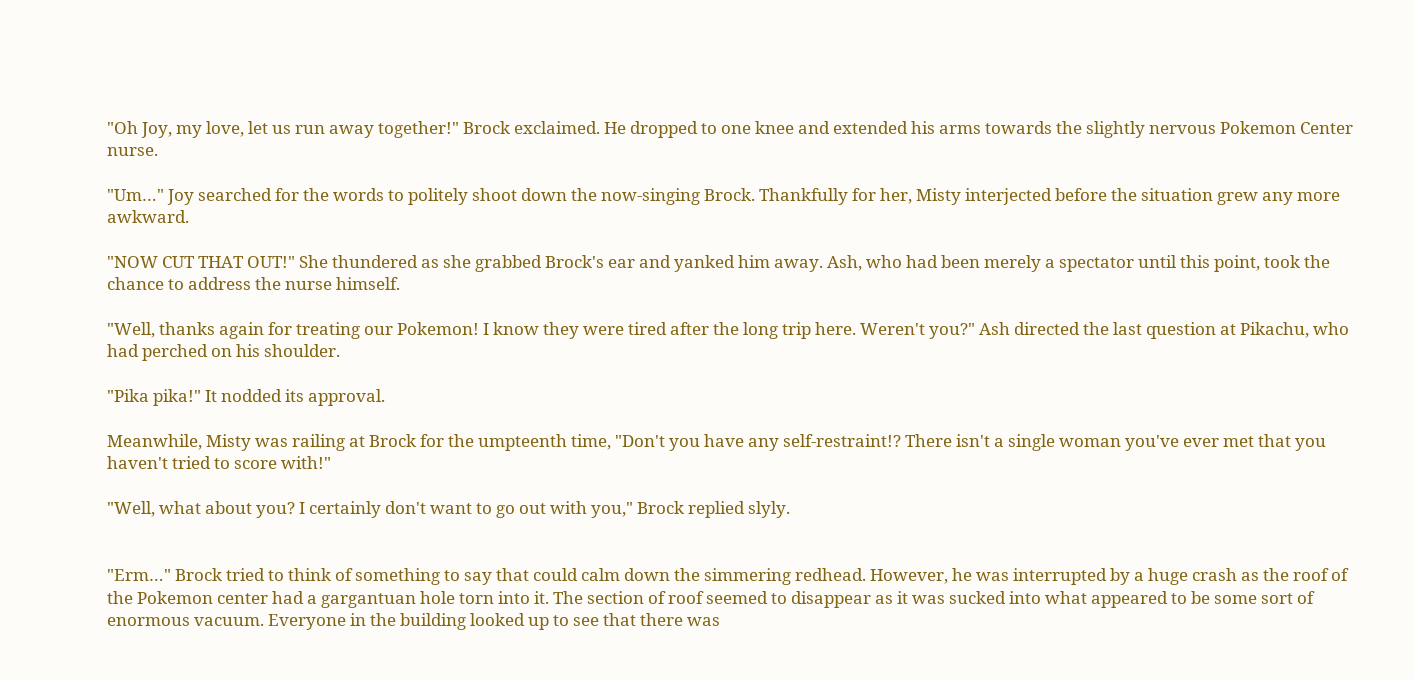"Oh Joy, my love, let us run away together!" Brock exclaimed. He dropped to one knee and extended his arms towards the slightly nervous Pokemon Center nurse.

"Um…" Joy searched for the words to politely shoot down the now-singing Brock. Thankfully for her, Misty interjected before the situation grew any more awkward.

"NOW CUT THAT OUT!" She thundered as she grabbed Brock's ear and yanked him away. Ash, who had been merely a spectator until this point, took the chance to address the nurse himself.

"Well, thanks again for treating our Pokemon! I know they were tired after the long trip here. Weren't you?" Ash directed the last question at Pikachu, who had perched on his shoulder.

"Pika pika!" It nodded its approval.

Meanwhile, Misty was railing at Brock for the umpteenth time, "Don't you have any self-restraint!? There isn't a single woman you've ever met that you haven't tried to score with!"

"Well, what about you? I certainly don't want to go out with you," Brock replied slyly.


"Erm…" Brock tried to think of something to say that could calm down the simmering redhead. However, he was interrupted by a huge crash as the roof of the Pokemon center had a gargantuan hole torn into it. The section of roof seemed to disappear as it was sucked into what appeared to be some sort of enormous vacuum. Everyone in the building looked up to see that there was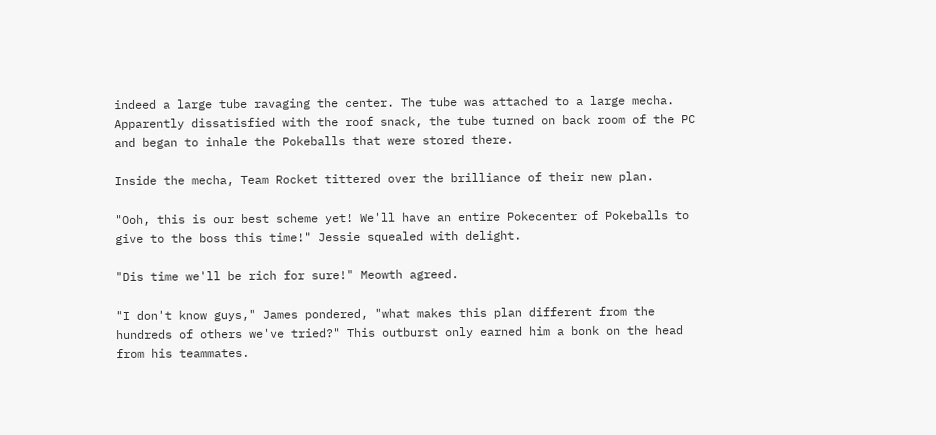indeed a large tube ravaging the center. The tube was attached to a large mecha. Apparently dissatisfied with the roof snack, the tube turned on back room of the PC and began to inhale the Pokeballs that were stored there.

Inside the mecha, Team Rocket tittered over the brilliance of their new plan.

"Ooh, this is our best scheme yet! We'll have an entire Pokecenter of Pokeballs to give to the boss this time!" Jessie squealed with delight.

"Dis time we'll be rich for sure!" Meowth agreed.

"I don't know guys," James pondered, "what makes this plan different from the hundreds of others we've tried?" This outburst only earned him a bonk on the head from his teammates.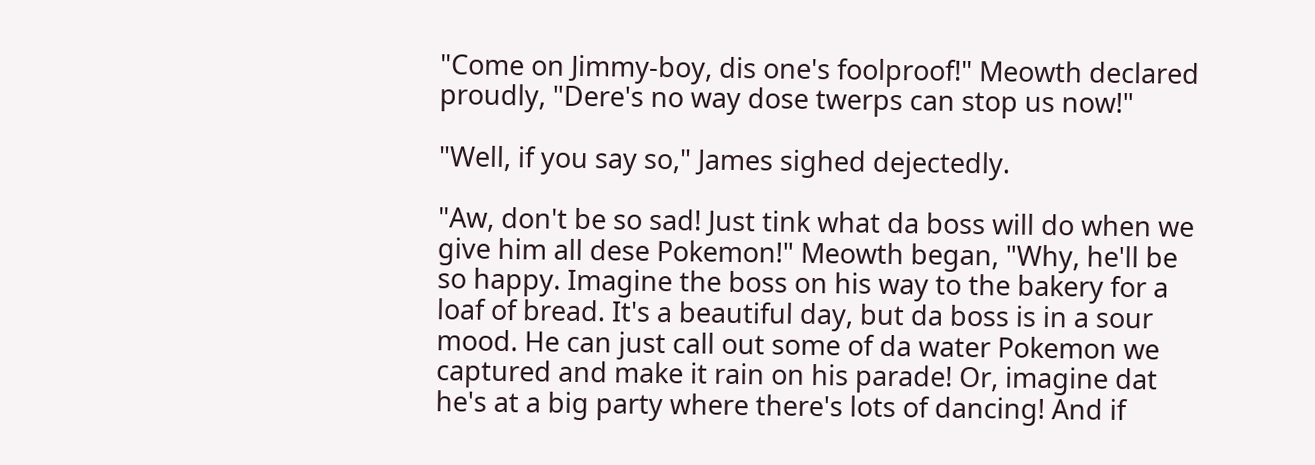"Come on Jimmy-boy, dis one's foolproof!" Meowth declared proudly, "Dere's no way dose twerps can stop us now!"

"Well, if you say so," James sighed dejectedly.

"Aw, don't be so sad! Just tink what da boss will do when we give him all dese Pokemon!" Meowth began, "Why, he'll be so happy. Imagine the boss on his way to the bakery for a loaf of bread. It's a beautiful day, but da boss is in a sour mood. He can just call out some of da water Pokemon we captured and make it rain on his parade! Or, imagine dat he's at a big party where there's lots of dancing! And if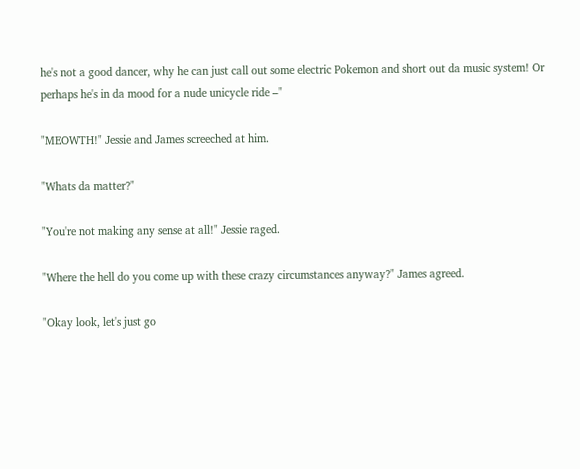he's not a good dancer, why he can just call out some electric Pokemon and short out da music system! Or perhaps he's in da mood for a nude unicycle ride –"

"MEOWTH!" Jessie and James screeched at him.

"Whats da matter?"

"You're not making any sense at all!" Jessie raged.

"Where the hell do you come up with these crazy circumstances anyway?" James agreed.

"Okay look, let's just go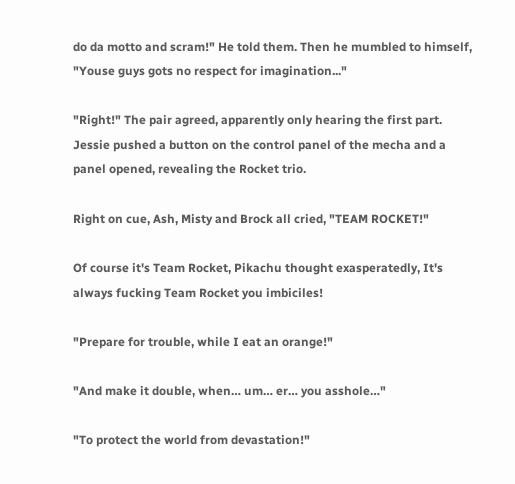do da motto and scram!" He told them. Then he mumbled to himself, "Youse guys gots no respect for imagination..."

"Right!" The pair agreed, apparently only hearing the first part. Jessie pushed a button on the control panel of the mecha and a panel opened, revealing the Rocket trio.

Right on cue, Ash, Misty and Brock all cried, "TEAM ROCKET!"

Of course it's Team Rocket, Pikachu thought exasperatedly, It's always fucking Team Rocket you imbiciles!

"Prepare for trouble, while I eat an orange!"

"And make it double, when… um… er… you asshole…"

"To protect the world from devastation!"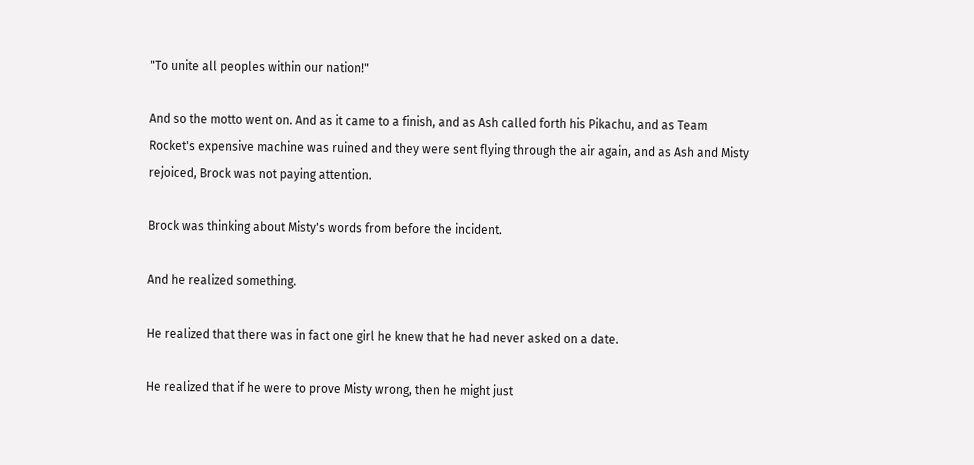"To unite all peoples within our nation!"

And so the motto went on. And as it came to a finish, and as Ash called forth his Pikachu, and as Team Rocket's expensive machine was ruined and they were sent flying through the air again, and as Ash and Misty rejoiced, Brock was not paying attention.

Brock was thinking about Misty's words from before the incident.

And he realized something.

He realized that there was in fact one girl he knew that he had never asked on a date.

He realized that if he were to prove Misty wrong, then he might just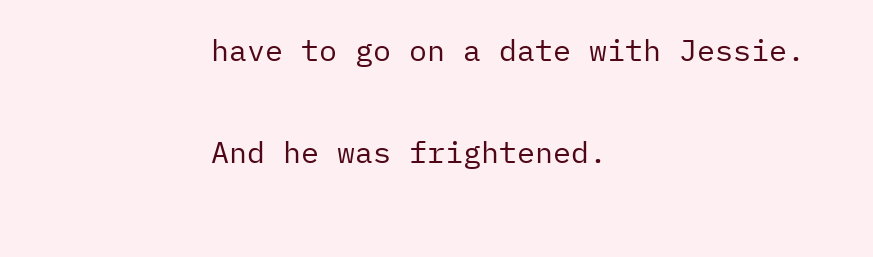have to go on a date with Jessie.

And he was frightened.